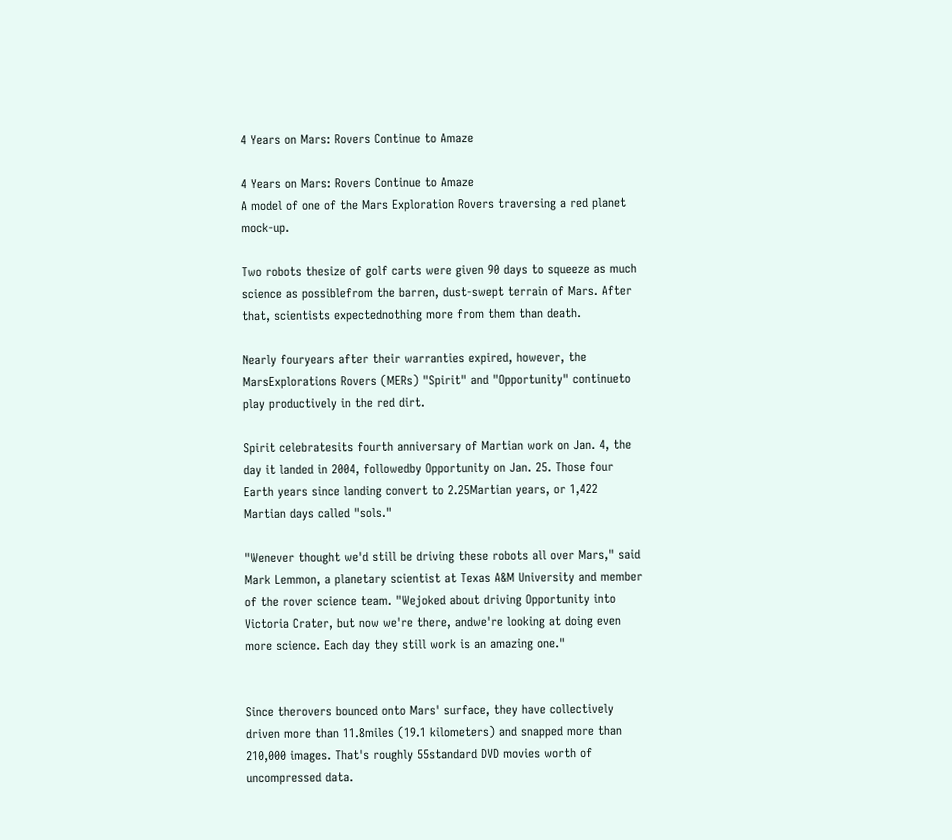4 Years on Mars: Rovers Continue to Amaze

4 Years on Mars: Rovers Continue to Amaze
A model of one of the Mars Exploration Rovers traversing a red planet mock-up.

Two robots thesize of golf carts were given 90 days to squeeze as much science as possiblefrom the barren, dust-swept terrain of Mars. After that, scientists expectednothing more from them than death.

Nearly fouryears after their warranties expired, however, the MarsExplorations Rovers (MERs) "Spirit" and "Opportunity" continueto play productively in the red dirt.

Spirit celebratesits fourth anniversary of Martian work on Jan. 4, the day it landed in 2004, followedby Opportunity on Jan. 25. Those four Earth years since landing convert to 2.25Martian years, or 1,422 Martian days called "sols."

"Wenever thought we'd still be driving these robots all over Mars," said Mark Lemmon, a planetary scientist at Texas A&M University and member of the rover science team. "Wejoked about driving Opportunity into Victoria Crater, but now we're there, andwe're looking at doing even more science. Each day they still work is an amazing one."


Since therovers bounced onto Mars' surface, they have collectively driven more than 11.8miles (19.1 kilometers) and snapped more than 210,000 images. That's roughly 55standard DVD movies worth of uncompressed data.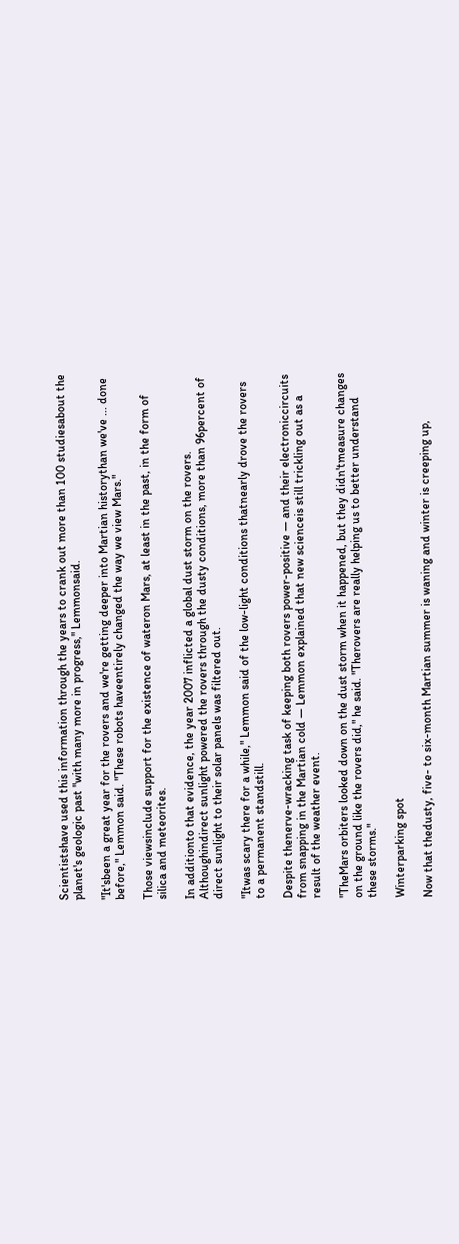Scientistshave used this information through the years to crank out more than 100 studiesabout the planet's geologic past "with many more in progress," Lemmonsaid.

"It'sbeen a great year for the rovers and we're getting deeper into Martian historythan we've ... done before," Lemmon said. "These robots haveentirely changed the way we view Mars."

Those viewsinclude support for the existence of wateron Mars, at least in the past, in the form of silica and meteorites.

In additionto that evidence, the year 2007 inflicted a global dust storm on the rovers. Althoughindirect sunlight powered the rovers through the dusty conditions, more than 96percent of direct sunlight to their solar panels was filtered out.

"Itwas scary there for a while," Lemmon said of the low-light conditions thatnearly drove the rovers to a permanent standstill.

Despite thenerve-wracking task of keeping both rovers power-positive — and their electroniccircuits from snapping in the Martian cold — Lemmon explained that new scienceis still trickling out as a result of the weather event.

"TheMars orbiters looked down on the dust storm when it happened, but they didn'tmeasure changes on the ground like the rovers did," he said. "Therovers are really helping us to better understand these storms."

Winterparking spot

Now that thedusty, five- to six-month Martian summer is waning and winter is creeping up,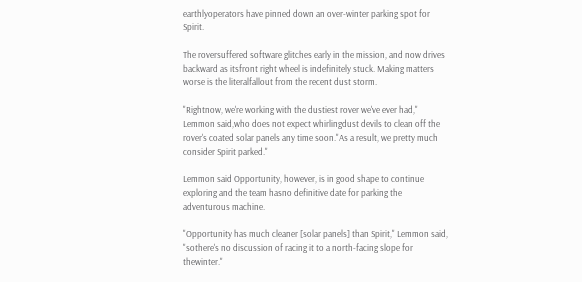earthlyoperators have pinned down an over-winter parking spot for Spirit.

The roversuffered software glitches early in the mission, and now drives backward as itsfront right wheel is indefinitely stuck. Making matters worse is the literalfallout from the recent dust storm.

"Rightnow, we're working with the dustiest rover we've ever had," Lemmon said,who does not expect whirlingdust devils to clean off the rover's coated solar panels any time soon."As a result, we pretty much consider Spirit parked."

Lemmon said Opportunity, however, is in good shape to continue exploring and the team hasno definitive date for parking the adventurous machine.

"Opportunity has much cleaner [solar panels] than Spirit," Lemmon said, "sothere's no discussion of racing it to a north-facing slope for thewinter."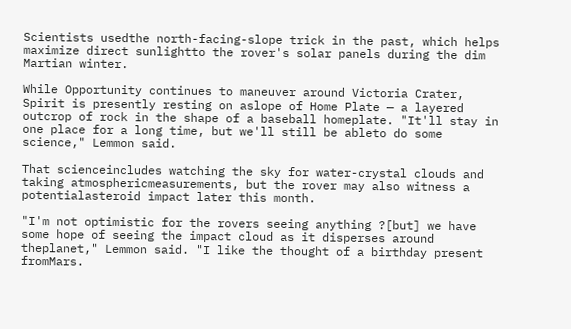Scientists usedthe north-facing-slope trick in the past, which helps maximize direct sunlightto the rover's solar panels during the dim Martian winter.

While Opportunity continues to maneuver around Victoria Crater, Spirit is presently resting on aslope of Home Plate — a layered outcrop of rock in the shape of a baseball homeplate. "It'll stay in one place for a long time, but we'll still be ableto do some science," Lemmon said.

That scienceincludes watching the sky for water-crystal clouds and taking atmosphericmeasurements, but the rover may also witness a potentialasteroid impact later this month.

"I'm not optimistic for the rovers seeing anything ?[but] we have some hope of seeing the impact cloud as it disperses around theplanet," Lemmon said. "I like the thought of a birthday present fromMars.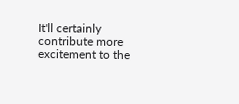It'll certainly contribute more excitement to the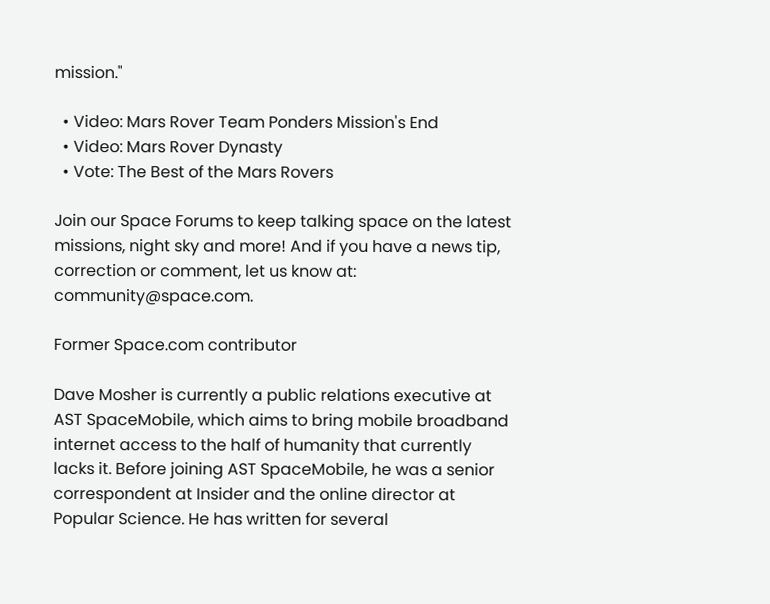mission."

  • Video: Mars Rover Team Ponders Mission's End
  • Video: Mars Rover Dynasty
  • Vote: The Best of the Mars Rovers

Join our Space Forums to keep talking space on the latest missions, night sky and more! And if you have a news tip, correction or comment, let us know at: community@space.com.

Former Space.com contributor

Dave Mosher is currently a public relations executive at AST SpaceMobile, which aims to bring mobile broadband internet access to the half of humanity that currently lacks it. Before joining AST SpaceMobile, he was a senior correspondent at Insider and the online director at Popular Science. He has written for several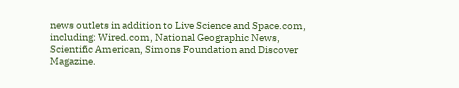news outlets in addition to Live Science and Space.com, including: Wired.com, National Geographic News, Scientific American, Simons Foundation and Discover Magazine.